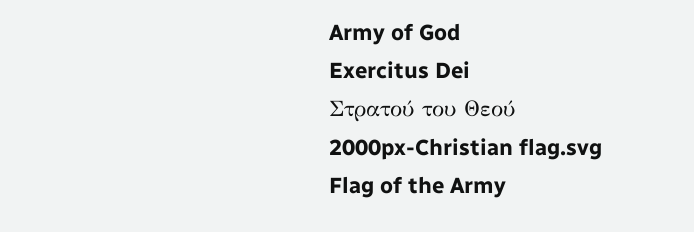Army of God
Exercitus Dei
Στρατού του Θεού
2000px-Christian flag.svg
Flag of the Army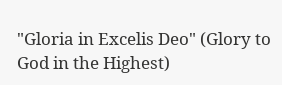"Gloria in Excelis Deo" (Glory to God in the Highest)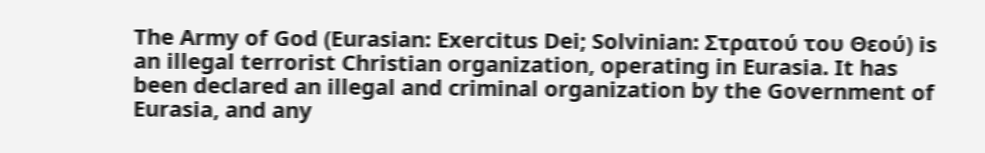The Army of God (Eurasian: Exercitus Dei; Solvinian: Στρατού του Θεού) is an illegal terrorist Christian organization, operating in Eurasia. It has been declared an illegal and criminal organization by the Government of Eurasia, and any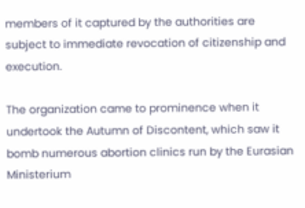members of it captured by the authorities are subject to immediate revocation of citizenship and execution.

The organization came to prominence when it undertook the Autumn of Discontent, which saw it bomb numerous abortion clinics run by the Eurasian Ministerium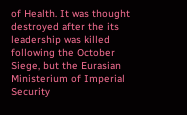of Health. It was thought destroyed after the its leadership was killed following the October Siege, but the Eurasian Ministerium of Imperial Security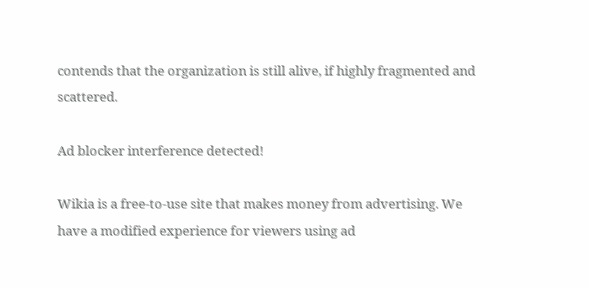contends that the organization is still alive, if highly fragmented and scattered.

Ad blocker interference detected!

Wikia is a free-to-use site that makes money from advertising. We have a modified experience for viewers using ad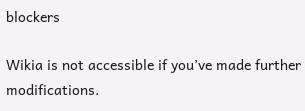blockers

Wikia is not accessible if you’ve made further modifications.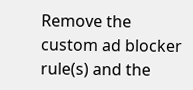Remove the custom ad blocker rule(s) and the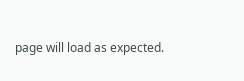page will load as expected.